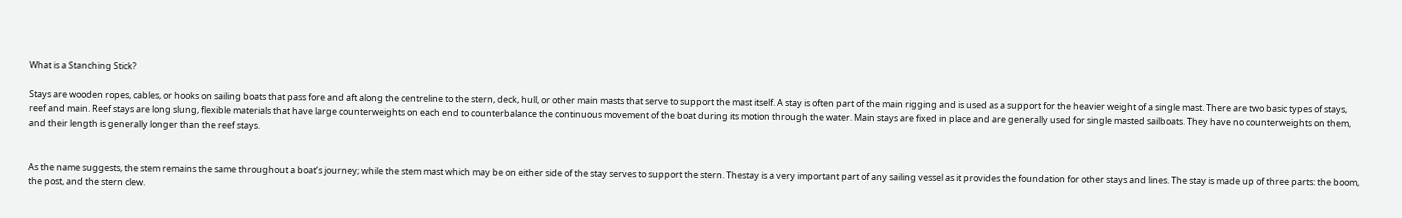What is a Stanching Stick?

Stays are wooden ropes, cables, or hooks on sailing boats that pass fore and aft along the centreline to the stern, deck, hull, or other main masts that serve to support the mast itself. A stay is often part of the main rigging and is used as a support for the heavier weight of a single mast. There are two basic types of stays, reef and main. Reef stays are long slung, flexible materials that have large counterweights on each end to counterbalance the continuous movement of the boat during its motion through the water. Main stays are fixed in place and are generally used for single masted sailboats. They have no counterweights on them, and their length is generally longer than the reef stays.


As the name suggests, the stem remains the same throughout a boat’s journey; while the stem mast which may be on either side of the stay serves to support the stern. Thestay is a very important part of any sailing vessel as it provides the foundation for other stays and lines. The stay is made up of three parts: the boom, the post, and the stern clew.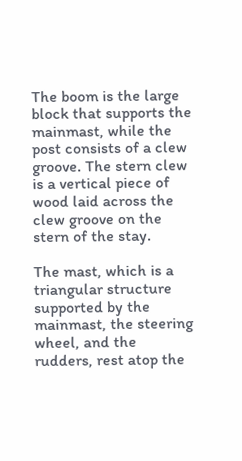The boom is the large block that supports the mainmast, while the post consists of a clew groove. The stern clew is a vertical piece of wood laid across the clew groove on the stern of the stay.

The mast, which is a triangular structure supported by the mainmast, the steering wheel, and the rudders, rest atop the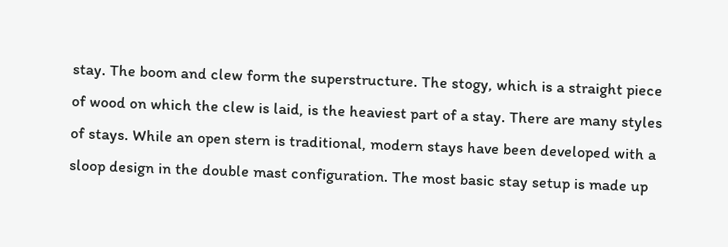stay. The boom and clew form the superstructure. The stogy, which is a straight piece of wood on which the clew is laid, is the heaviest part of a stay. There are many styles of stays. While an open stern is traditional, modern stays have been developed with a sloop design in the double mast configuration. The most basic stay setup is made up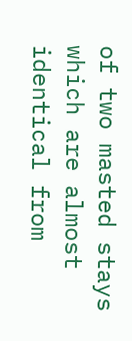of two masted stays which are almost identical from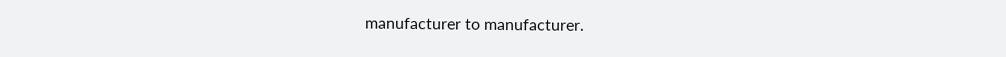manufacturer to manufacturer.